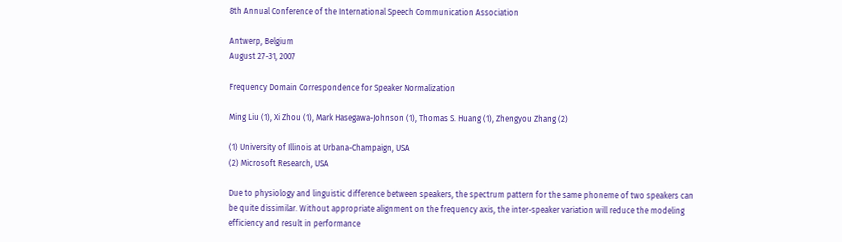8th Annual Conference of the International Speech Communication Association

Antwerp, Belgium
August 27-31, 2007

Frequency Domain Correspondence for Speaker Normalization

Ming Liu (1), Xi Zhou (1), Mark Hasegawa-Johnson (1), Thomas S. Huang (1), Zhengyou Zhang (2)

(1) University of Illinois at Urbana-Champaign, USA
(2) Microsoft Research, USA

Due to physiology and linguistic difference between speakers, the spectrum pattern for the same phoneme of two speakers can be quite dissimilar. Without appropriate alignment on the frequency axis, the inter-speaker variation will reduce the modeling efficiency and result in performance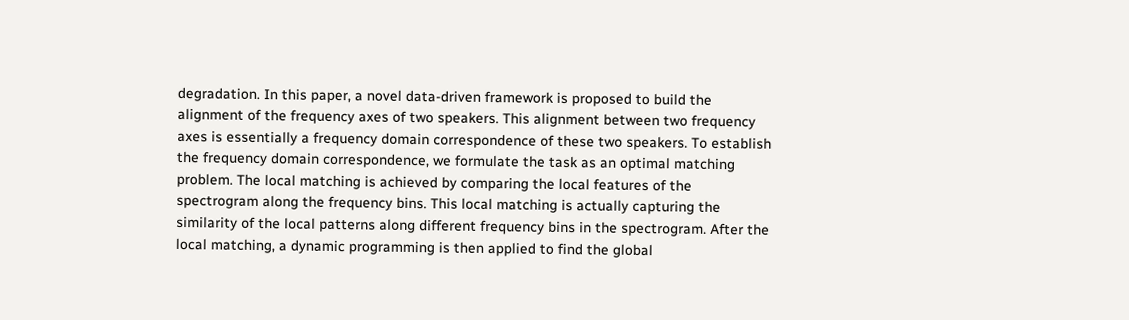degradation. In this paper, a novel data-driven framework is proposed to build the alignment of the frequency axes of two speakers. This alignment between two frequency axes is essentially a frequency domain correspondence of these two speakers. To establish the frequency domain correspondence, we formulate the task as an optimal matching problem. The local matching is achieved by comparing the local features of the spectrogram along the frequency bins. This local matching is actually capturing the similarity of the local patterns along different frequency bins in the spectrogram. After the local matching, a dynamic programming is then applied to find the global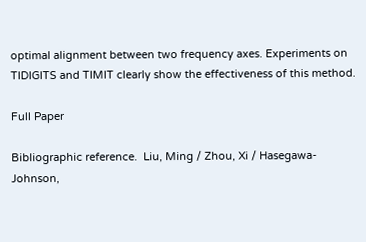optimal alignment between two frequency axes. Experiments on TIDIGITS and TIMIT clearly show the effectiveness of this method.

Full Paper

Bibliographic reference.  Liu, Ming / Zhou, Xi / Hasegawa-Johnson,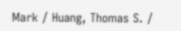Mark / Huang, Thomas S. /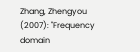Zhang, Zhengyou (2007): "Frequency domain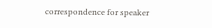correspondence for speaker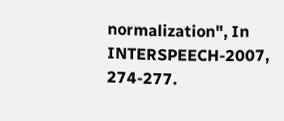normalization", In INTERSPEECH-2007, 274-277.